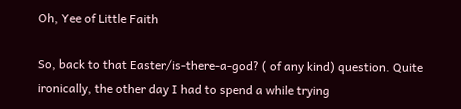Oh, Yee of Little Faith

So, back to that Easter/is-there-a-god? ( of any kind) question. Quite ironically, the other day I had to spend a while trying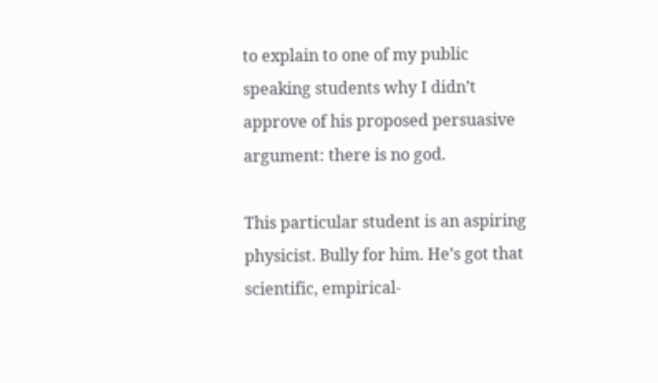to explain to one of my public speaking students why I didn’t approve of his proposed persuasive argument: there is no god.

This particular student is an aspiring physicist. Bully for him. He’s got that scientific, empirical-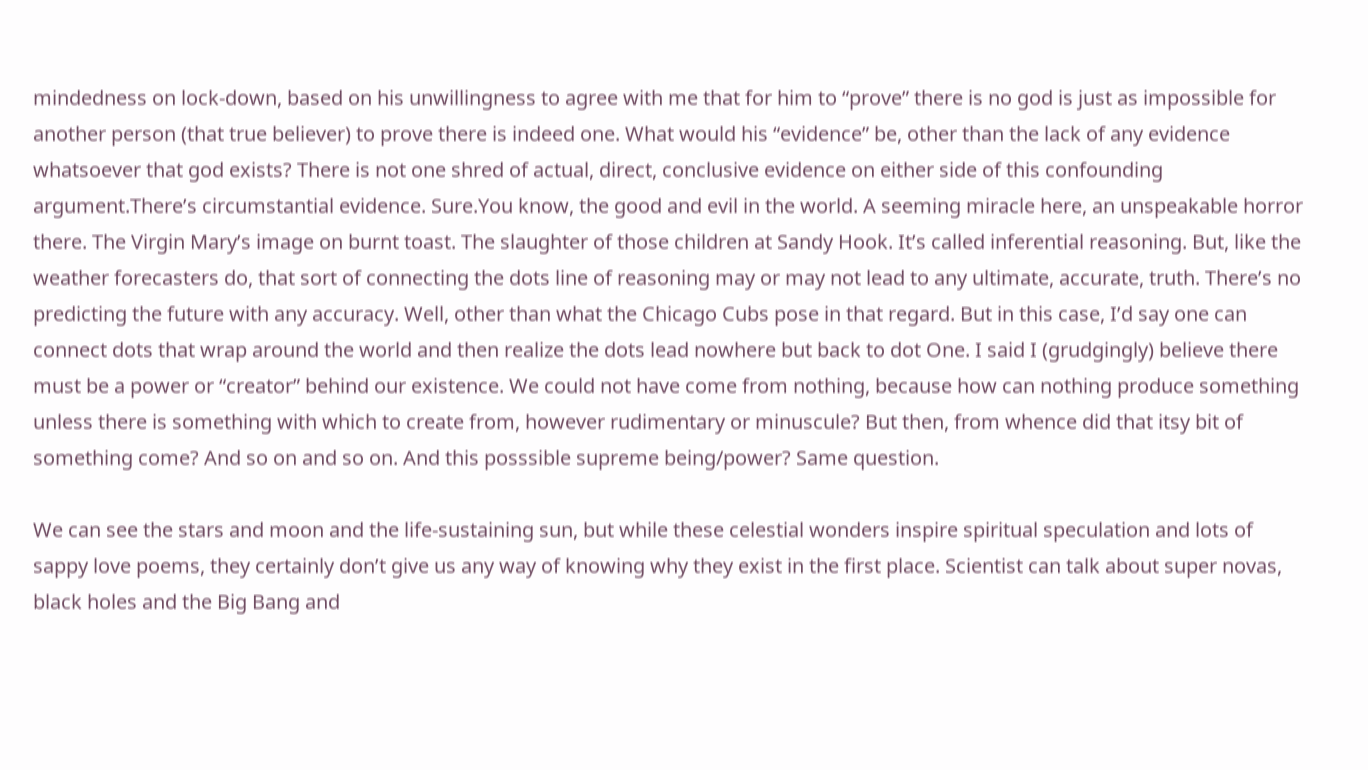mindedness on lock-down, based on his unwillingness to agree with me that for him to “prove” there is no god is just as impossible for another person (that true believer) to prove there is indeed one. What would his “evidence” be, other than the lack of any evidence whatsoever that god exists? There is not one shred of actual, direct, conclusive evidence on either side of this confounding argument.There’s circumstantial evidence. Sure.You know, the good and evil in the world. A seeming miracle here, an unspeakable horror there. The Virgin Mary’s image on burnt toast. The slaughter of those children at Sandy Hook. It’s called inferential reasoning. But, like the weather forecasters do, that sort of connecting the dots line of reasoning may or may not lead to any ultimate, accurate, truth. There’s no predicting the future with any accuracy. Well, other than what the Chicago Cubs pose in that regard. But in this case, I’d say one can connect dots that wrap around the world and then realize the dots lead nowhere but back to dot One. I said I (grudgingly) believe there must be a power or “creator” behind our existence. We could not have come from nothing, because how can nothing produce something unless there is something with which to create from, however rudimentary or minuscule? But then, from whence did that itsy bit of something come? And so on and so on. And this posssible supreme being/power? Same question.

We can see the stars and moon and the life-sustaining sun, but while these celestial wonders inspire spiritual speculation and lots of sappy love poems, they certainly don’t give us any way of knowing why they exist in the first place. Scientist can talk about super novas, black holes and the Big Bang and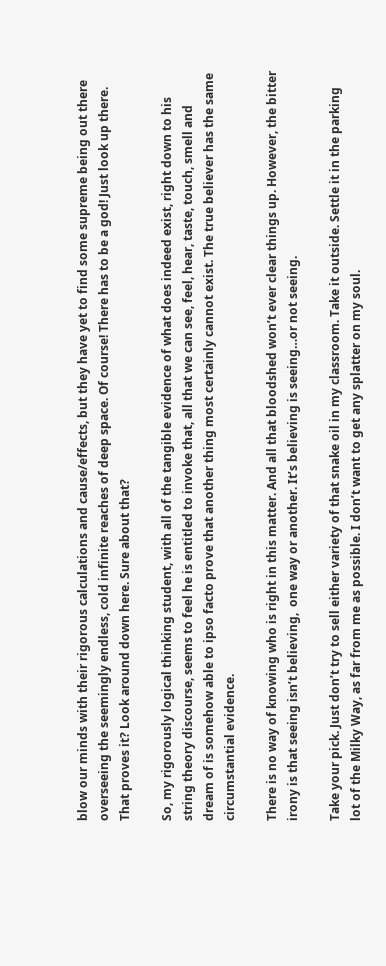blow our minds with their rigorous calculations and cause/effects, but they have yet to find some supreme being out there overseeing the seemingly endless, cold infinite reaches of deep space. Of course! There has to be a god! Just look up there. That proves it? Look around down here. Sure about that?

So, my rigorously logical thinking student, with all of the tangible evidence of what does indeed exist, right down to his string theory discourse, seems to feel he is entitled to invoke that, all that we can see, feel, hear, taste, touch, smell and dream of is somehow able to ipso facto prove that another thing most certainly cannot exist. The true believer has the same circumstantial evidence.

There is no way of knowing who is right in this matter. And all that bloodshed won’t ever clear things up. However, the bitter irony is that seeing isn’t believing,  one way or another. It’s believing is seeing…or not seeing.

Take your pick. Just don’t try to sell either variety of that snake oil in my classroom. Take it outside. Settle it in the parking lot of the Milky Way, as far from me as possible. I don’t want to get any splatter on my soul.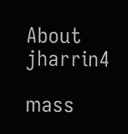About jharrin4

mass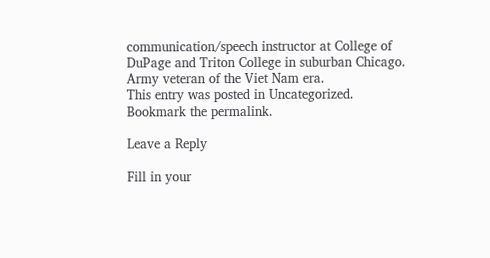communication/speech instructor at College of DuPage and Triton College in suburban Chicago. Army veteran of the Viet Nam era.
This entry was posted in Uncategorized. Bookmark the permalink.

Leave a Reply

Fill in your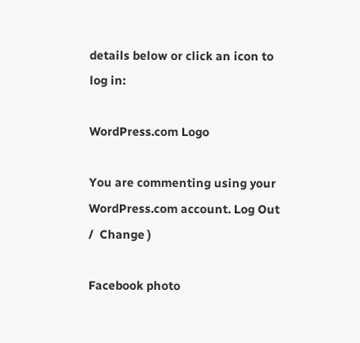details below or click an icon to log in:

WordPress.com Logo

You are commenting using your WordPress.com account. Log Out /  Change )

Facebook photo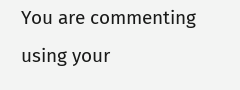You are commenting using your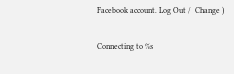Facebook account. Log Out /  Change )

Connecting to %s